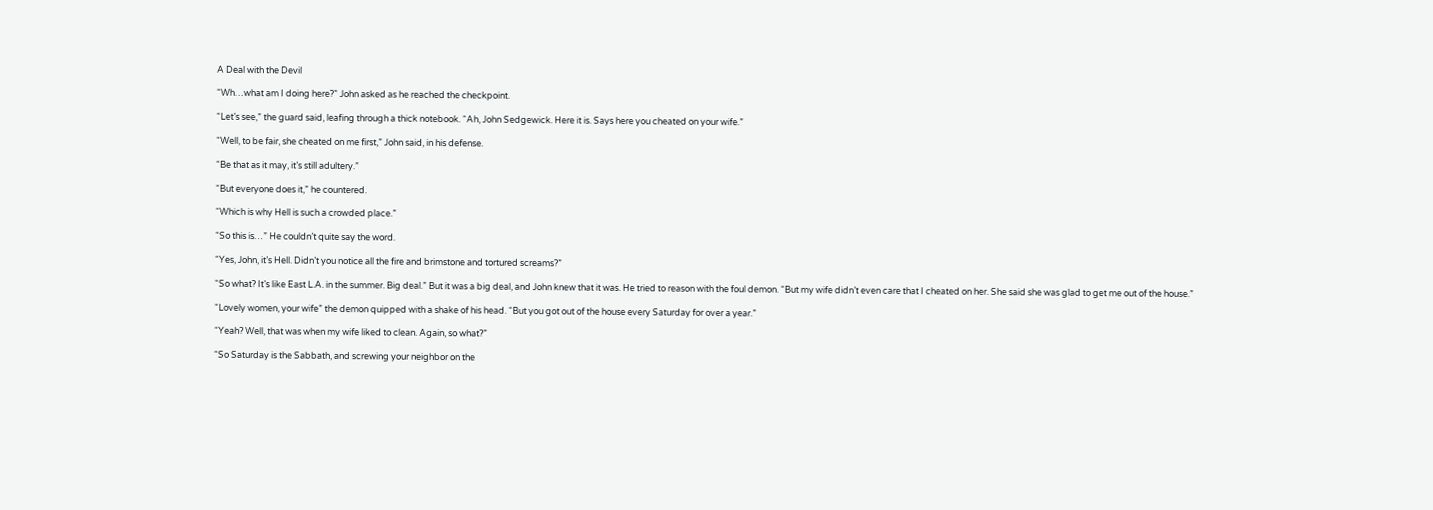A Deal with the Devil

“Wh…what am I doing here?” John asked as he reached the checkpoint.

“Let’s see,” the guard said, leafing through a thick notebook. “Ah, John Sedgewick. Here it is. Says here you cheated on your wife.”

“Well, to be fair, she cheated on me first,” John said, in his defense.

“Be that as it may, it’s still adultery.”

“But everyone does it,” he countered.

“Which is why Hell is such a crowded place.”

“So this is…” He couldn’t quite say the word.

“Yes, John, it’s Hell. Didn’t you notice all the fire and brimstone and tortured screams?”

“So what? It’s like East L.A. in the summer. Big deal.” But it was a big deal, and John knew that it was. He tried to reason with the foul demon. “But my wife didn’t even care that I cheated on her. She said she was glad to get me out of the house.”

“Lovely women, your wife” the demon quipped with a shake of his head. “But you got out of the house every Saturday for over a year.”

“Yeah? Well, that was when my wife liked to clean. Again, so what?”

“So Saturday is the Sabbath, and screwing your neighbor on the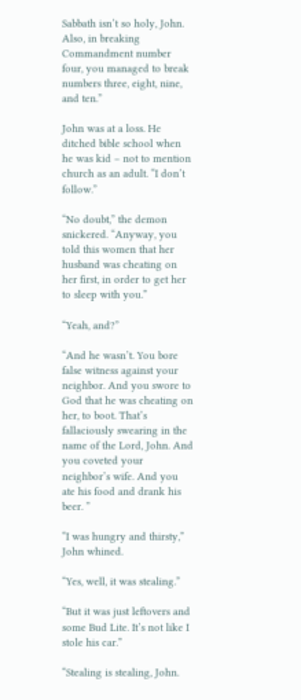Sabbath isn’t so holy, John.  Also, in breaking Commandment number four, you managed to break numbers three, eight, nine, and ten.”

John was at a loss. He ditched bible school when he was kid – not to mention church as an adult. “I don’t follow.”

“No doubt,” the demon snickered. “Anyway, you told this women that her husband was cheating on her first, in order to get her to sleep with you.”

“Yeah, and?”

“And he wasn’t. You bore false witness against your neighbor. And you swore to God that he was cheating on her, to boot. That’s fallaciously swearing in the name of the Lord, John. And you coveted your neighbor’s wife. And you ate his food and drank his beer. ”

“I was hungry and thirsty,” John whined.

“Yes, well, it was stealing.”

“But it was just leftovers and some Bud Lite. It’s not like I stole his car.”

“Stealing is stealing, John.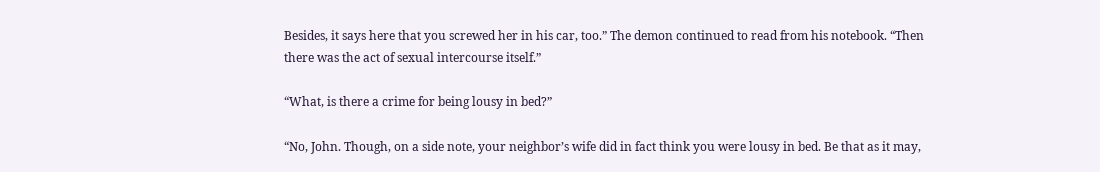Besides, it says here that you screwed her in his car, too.” The demon continued to read from his notebook. “Then there was the act of sexual intercourse itself.”

“What, is there a crime for being lousy in bed?”

“No, John. Though, on a side note, your neighbor’s wife did in fact think you were lousy in bed. Be that as it may,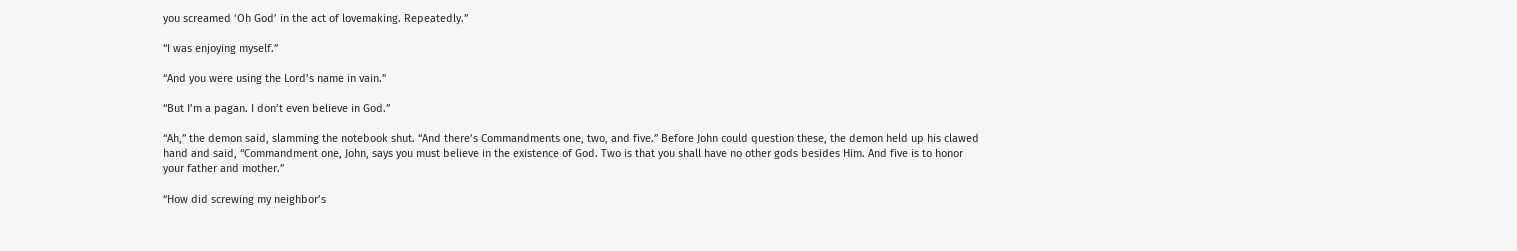you screamed ‘Oh God’ in the act of lovemaking. Repeatedly.”

“I was enjoying myself.”

“And you were using the Lord’s name in vain.”

“But I’m a pagan. I don’t even believe in God.”

“Ah,” the demon said, slamming the notebook shut. “And there’s Commandments one, two, and five.” Before John could question these, the demon held up his clawed hand and said, “Commandment one, John, says you must believe in the existence of God. Two is that you shall have no other gods besides Him. And five is to honor your father and mother.”

“How did screwing my neighbor’s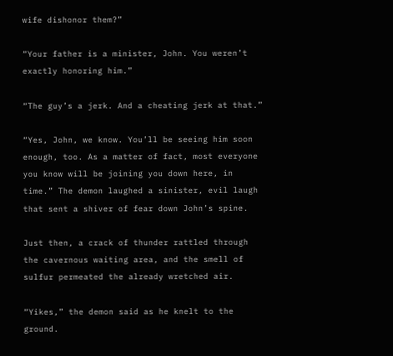wife dishonor them?”

“Your father is a minister, John. You weren’t exactly honoring him.”

“The guy’s a jerk. And a cheating jerk at that.”

“Yes, John, we know. You’ll be seeing him soon enough, too. As a matter of fact, most everyone you know will be joining you down here, in time.” The demon laughed a sinister, evil laugh that sent a shiver of fear down John’s spine.

Just then, a crack of thunder rattled through the cavernous waiting area, and the smell of sulfur permeated the already wretched air.

“Yikes,” the demon said as he knelt to the ground.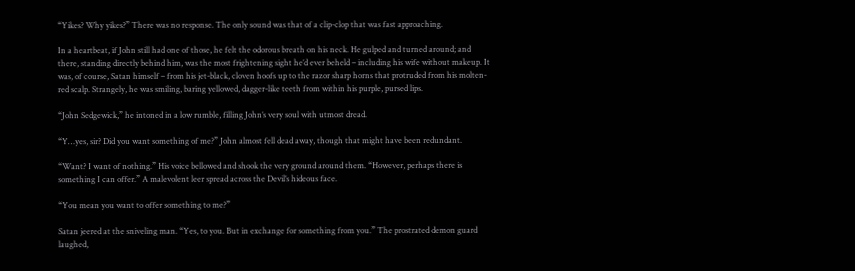“Yikes? Why yikes?” There was no response. The only sound was that of a clip-clop that was fast approaching.

In a heartbeat, if John still had one of those, he felt the odorous breath on his neck. He gulped and turned around; and there, standing directly behind him, was the most frightening sight he’d ever beheld – including his wife without makeup. It was, of course, Satan himself – from his jet-black, cloven hoofs up to the razor sharp horns that protruded from his molten-red scalp. Strangely, he was smiling, baring yellowed, dagger-like teeth from within his purple, pursed lips.

“John Sedgewick,” he intoned in a low rumble, filling John’s very soul with utmost dread.

“Y…yes, sir? Did you want something of me?” John almost fell dead away, though that might have been redundant.

“Want? I want of nothing.” His voice bellowed and shook the very ground around them. “However, perhaps there is something I can offer.” A malevolent leer spread across the Devil’s hideous face.

“You mean you want to offer something to me?”

Satan jeered at the sniveling man. “Yes, to you. But in exchange for something from you.” The prostrated demon guard laughed,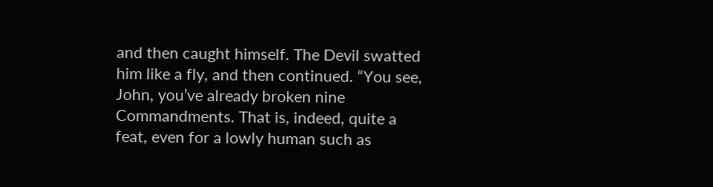and then caught himself. The Devil swatted him like a fly, and then continued. “You see, John, you’ve already broken nine Commandments. That is, indeed, quite a feat, even for a lowly human such as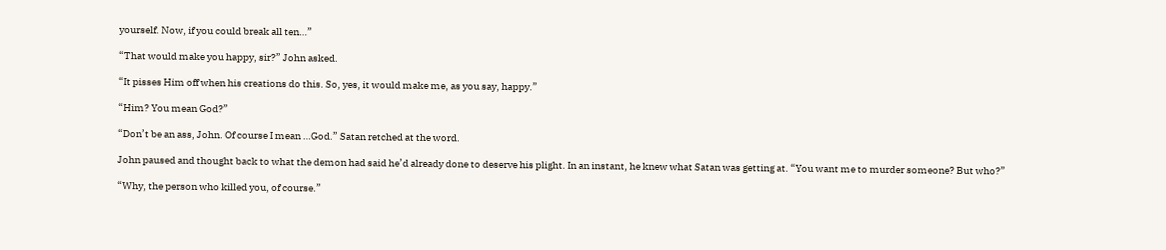yourself. Now, if you could break all ten…”

“That would make you happy, sir?” John asked.

“It pisses Him off when his creations do this. So, yes, it would make me, as you say, happy.”

“Him? You mean God?”

“Don’t be an ass, John. Of course I mean …God.” Satan retched at the word.

John paused and thought back to what the demon had said he’d already done to deserve his plight. In an instant, he knew what Satan was getting at. “You want me to murder someone? But who?”

“Why, the person who killed you, of course.”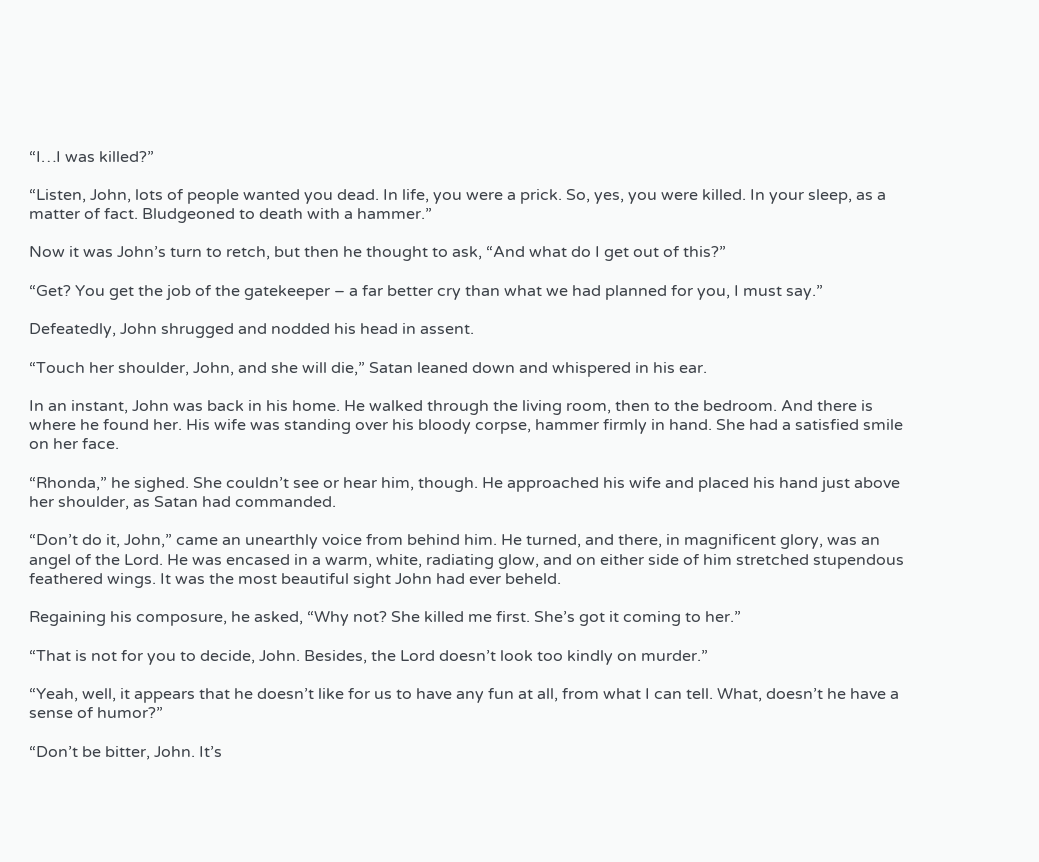“I…I was killed?”

“Listen, John, lots of people wanted you dead. In life, you were a prick. So, yes, you were killed. In your sleep, as a matter of fact. Bludgeoned to death with a hammer.”

Now it was John’s turn to retch, but then he thought to ask, “And what do I get out of this?”

“Get? You get the job of the gatekeeper – a far better cry than what we had planned for you, I must say.”

Defeatedly, John shrugged and nodded his head in assent.

“Touch her shoulder, John, and she will die,” Satan leaned down and whispered in his ear.

In an instant, John was back in his home. He walked through the living room, then to the bedroom. And there is where he found her. His wife was standing over his bloody corpse, hammer firmly in hand. She had a satisfied smile on her face.

“Rhonda,” he sighed. She couldn’t see or hear him, though. He approached his wife and placed his hand just above her shoulder, as Satan had commanded.

“Don’t do it, John,” came an unearthly voice from behind him. He turned, and there, in magnificent glory, was an angel of the Lord. He was encased in a warm, white, radiating glow, and on either side of him stretched stupendous feathered wings. It was the most beautiful sight John had ever beheld.

Regaining his composure, he asked, “Why not? She killed me first. She’s got it coming to her.”

“That is not for you to decide, John. Besides, the Lord doesn’t look too kindly on murder.”

“Yeah, well, it appears that he doesn’t like for us to have any fun at all, from what I can tell. What, doesn’t he have a sense of humor?”

“Don’t be bitter, John. It’s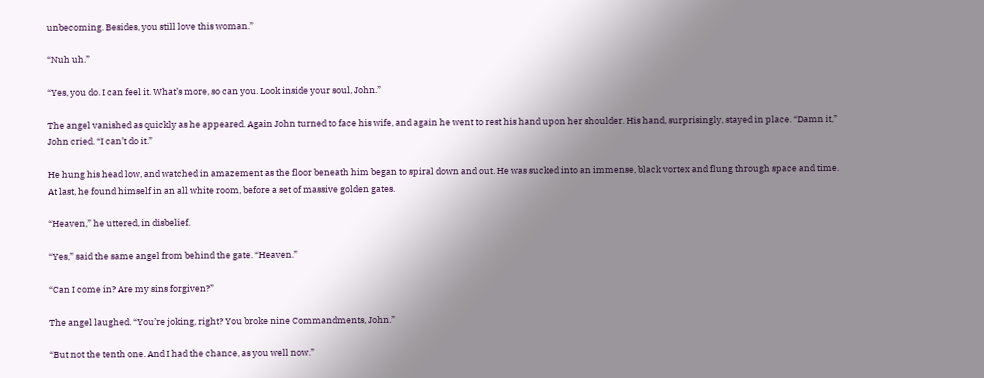unbecoming. Besides, you still love this woman.”

“Nuh uh.”

“Yes, you do. I can feel it. What’s more, so can you. Look inside your soul, John.”

The angel vanished as quickly as he appeared. Again John turned to face his wife, and again he went to rest his hand upon her shoulder. His hand, surprisingly, stayed in place. “Damn it,” John cried. “I can’t do it.”

He hung his head low, and watched in amazement as the floor beneath him began to spiral down and out. He was sucked into an immense, black vortex and flung through space and time. At last, he found himself in an all white room, before a set of massive golden gates.

“Heaven,” he uttered, in disbelief.

“Yes,” said the same angel from behind the gate. “Heaven.”

“Can I come in? Are my sins forgiven?”

The angel laughed. “You’re joking, right? You broke nine Commandments, John.”

“But not the tenth one. And I had the chance, as you well now.”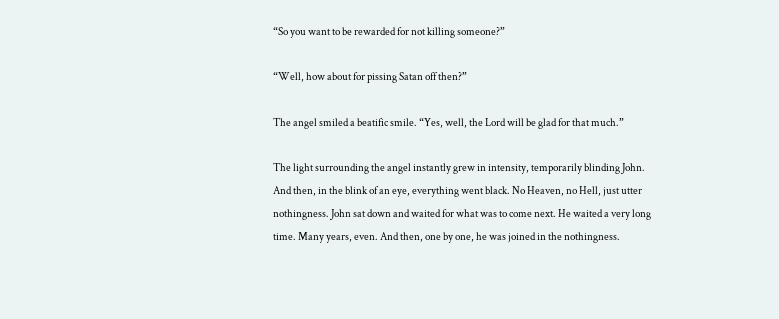“So you want to be rewarded for not killing someone?”

“Well, how about for pissing Satan off then?”

The angel smiled a beatific smile. “Yes, well, the Lord will be glad for that much.”

The light surrounding the angel instantly grew in intensity, temporarily blinding John. And then, in the blink of an eye, everything went black. No Heaven, no Hell, just utter nothingness. John sat down and waited for what was to come next. He waited a very long time. Many years, even. And then, one by one, he was joined in the nothingness.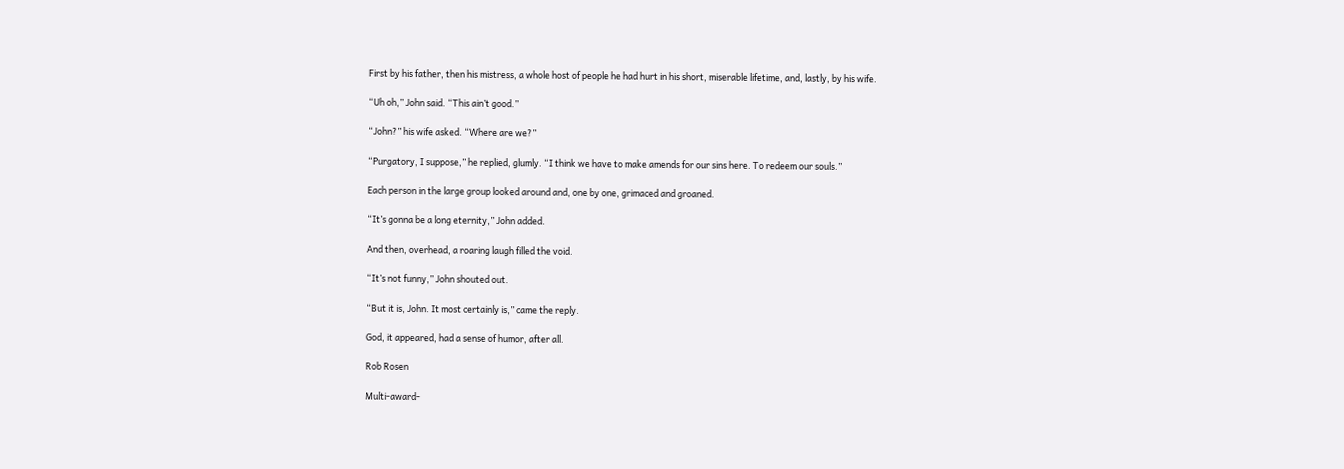First by his father, then his mistress, a whole host of people he had hurt in his short, miserable lifetime, and, lastly, by his wife.

“Uh oh,” John said. “This ain’t good.”

“John?” his wife asked. “Where are we?”

“Purgatory, I suppose,” he replied, glumly. “I think we have to make amends for our sins here. To redeem our souls.”

Each person in the large group looked around and, one by one, grimaced and groaned.

“It’s gonna be a long eternity,” John added.

And then, overhead, a roaring laugh filled the void.

“It’s not funny,” John shouted out.

“But it is, John. It most certainly is,” came the reply.

God, it appeared, had a sense of humor, after all.

Rob Rosen

Multi-award-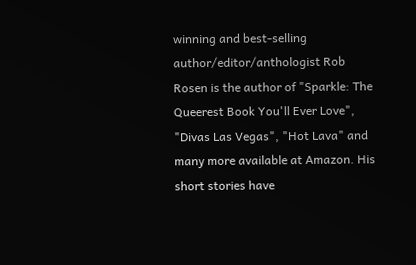winning and best-selling author/editor/anthologist Rob Rosen is the author of "Sparkle: The Queerest Book You'll Ever Love", "Divas Las Vegas", "Hot Lava" and many more available at Amazon. His short stories have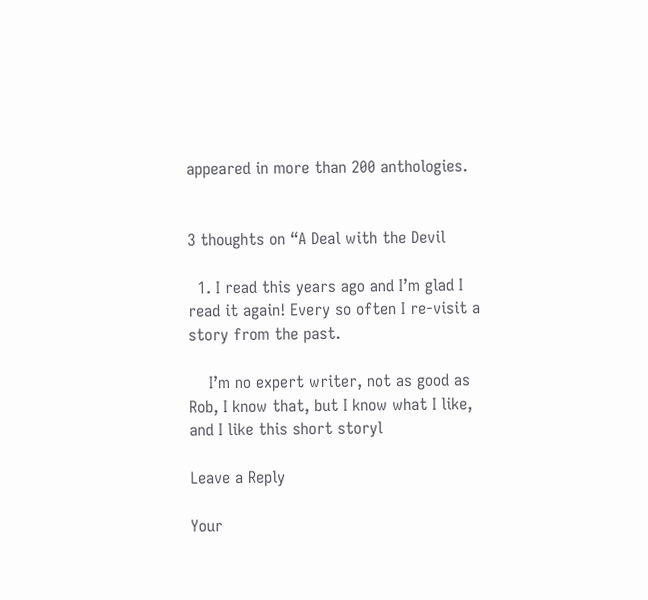appeared in more than 200 anthologies.


3 thoughts on “A Deal with the Devil

  1. I read this years ago and I’m glad I read it again! Every so often I re-visit a story from the past.

    I’m no expert writer, not as good as Rob, I know that, but I know what I like, and I like this short storyl

Leave a Reply

Your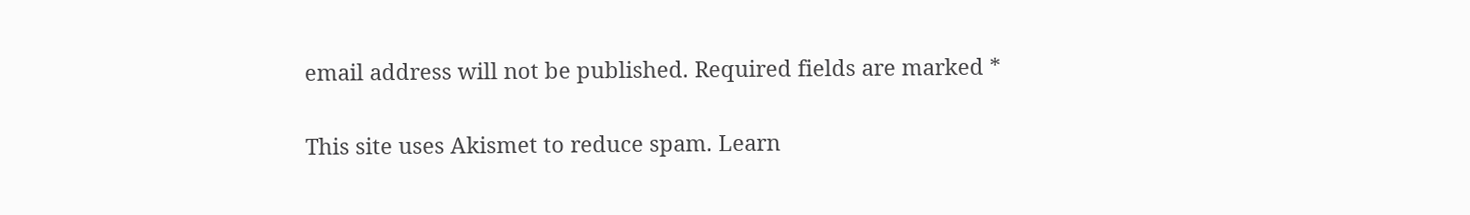email address will not be published. Required fields are marked *

This site uses Akismet to reduce spam. Learn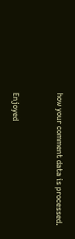how your comment data is processed.


Enjoyed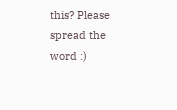this? Please spread the word :)